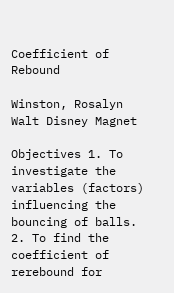Coefficient of Rebound

Winston, Rosalyn Walt Disney Magnet

Objectives 1. To investigate the variables (factors) influencing the bouncing of balls. 2. To find the coefficient of rerebound for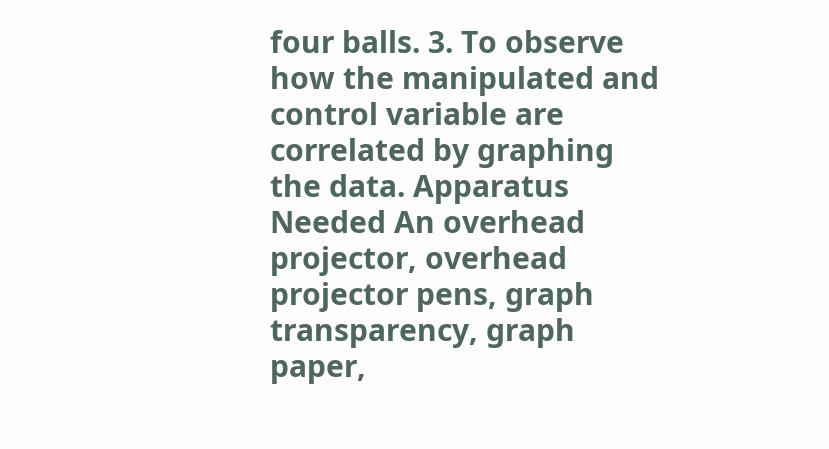four balls. 3. To observe how the manipulated and control variable are correlated by graphing the data. Apparatus Needed An overhead projector, overhead projector pens, graph transparency, graph paper,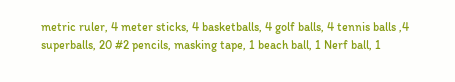metric ruler, 4 meter sticks, 4 basketballs, 4 golf balls, 4 tennis balls ,4 superballs, 20 #2 pencils, masking tape, 1 beach ball, 1 Nerf ball, 1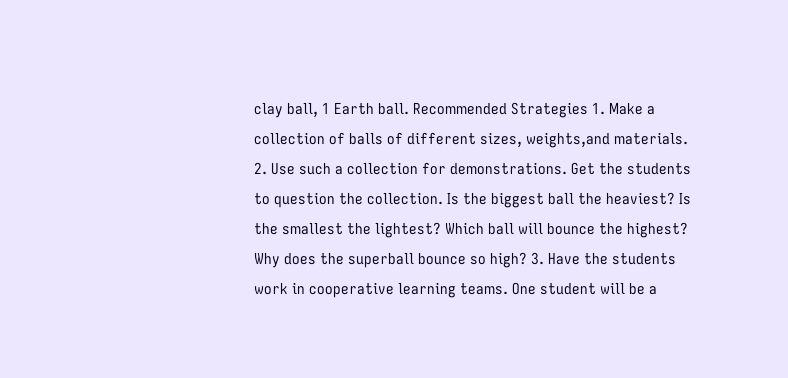clay ball, 1 Earth ball. Recommended Strategies 1. Make a collection of balls of different sizes, weights,and materials. 2. Use such a collection for demonstrations. Get the students to question the collection. Is the biggest ball the heaviest? Is the smallest the lightest? Which ball will bounce the highest? Why does the superball bounce so high? 3. Have the students work in cooperative learning teams. One student will be a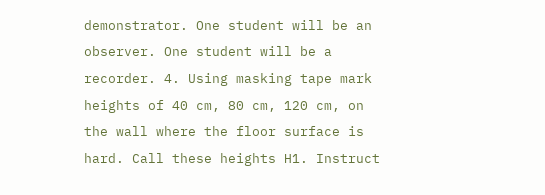demonstrator. One student will be an observer. One student will be a recorder. 4. Using masking tape mark heights of 40 cm, 80 cm, 120 cm, on the wall where the floor surface is hard. Call these heights H1. Instruct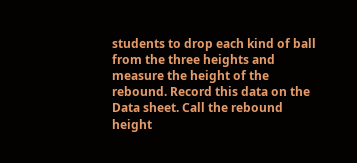students to drop each kind of ball from the three heights and measure the height of the rebound. Record this data on the Data sheet. Call the rebound height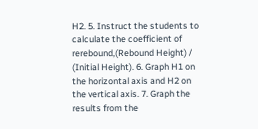H2. 5. Instruct the students to calculate the coefficient of rerebound,(Rebound Height) / (Initial Height). 6. Graph H1 on the horizontal axis and H2 on the vertical axis. 7. Graph the results from the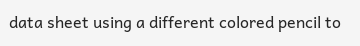data sheet using a different colored pencil to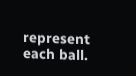represent each ball.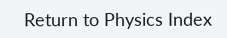Return to Physics Index